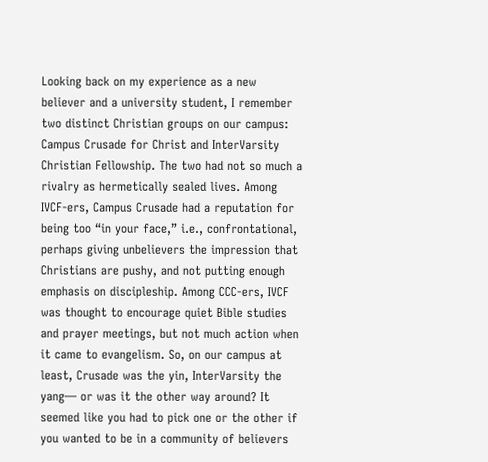Looking back on my experience as a new believer and a university student, I remember two distinct Christian groups on our campus: Campus Crusade for Christ and InterVarsity Christian Fellowship. The two had not so much a rivalry as hermetically sealed lives. Among IVCF-ers, Campus Crusade had a reputation for being too “in your face,” i.e., confrontational, perhaps giving unbelievers the impression that Christians are pushy, and not putting enough emphasis on discipleship. Among CCC-ers, IVCF was thought to encourage quiet Bible studies and prayer meetings, but not much action when it came to evangelism. So, on our campus at least, Crusade was the yin, InterVarsity the yang— or was it the other way around? It seemed like you had to pick one or the other if you wanted to be in a community of believers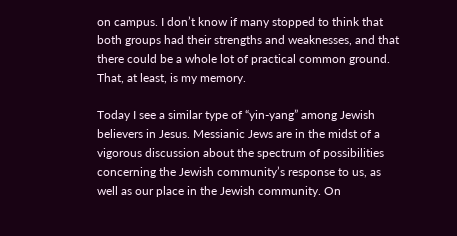on campus. I don’t know if many stopped to think that both groups had their strengths and weaknesses, and that there could be a whole lot of practical common ground. That, at least, is my memory.

Today I see a similar type of “yin-yang” among Jewish believers in Jesus. Messianic Jews are in the midst of a vigorous discussion about the spectrum of possibilities concerning the Jewish community’s response to us, as well as our place in the Jewish community. On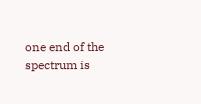one end of the spectrum is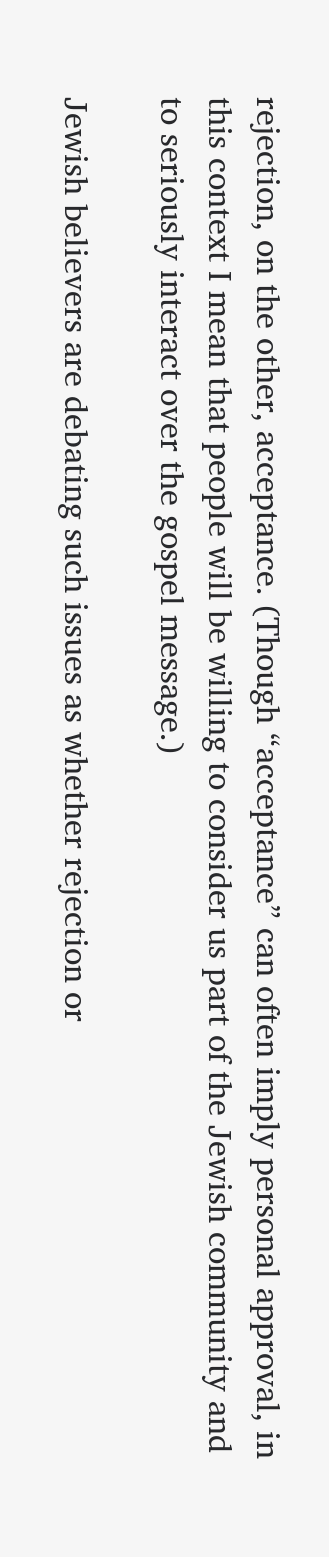rejection, on the other, acceptance. (Though “acceptance” can often imply personal approval, in this context I mean that people will be willing to consider us part of the Jewish community and to seriously interact over the gospel message.)

Jewish believers are debating such issues as whether rejection or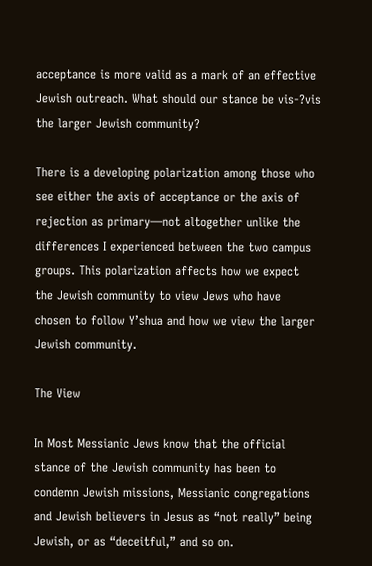acceptance is more valid as a mark of an effective Jewish outreach. What should our stance be vis-?vis the larger Jewish community?

There is a developing polarization among those who see either the axis of acceptance or the axis of rejection as primary—not altogether unlike the differences I experienced between the two campus groups. This polarization affects how we expect the Jewish community to view Jews who have chosen to follow Y’shua and how we view the larger Jewish community.

The View

In Most Messianic Jews know that the official stance of the Jewish community has been to condemn Jewish missions, Messianic congregations and Jewish believers in Jesus as “not really” being Jewish, or as “deceitful,” and so on.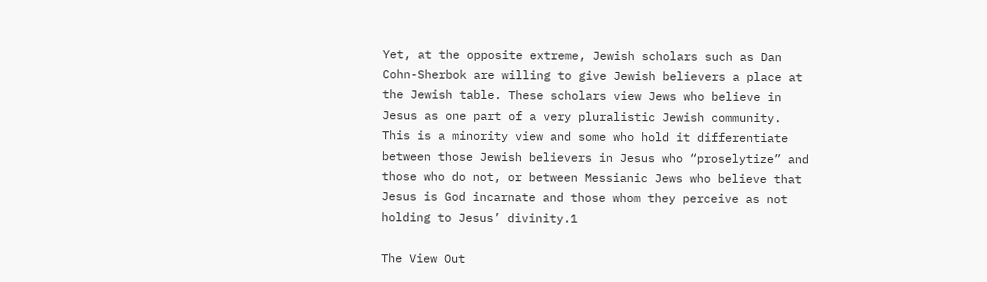Yet, at the opposite extreme, Jewish scholars such as Dan Cohn-Sherbok are willing to give Jewish believers a place at the Jewish table. These scholars view Jews who believe in Jesus as one part of a very pluralistic Jewish community. This is a minority view and some who hold it differentiate between those Jewish believers in Jesus who “proselytize” and those who do not, or between Messianic Jews who believe that Jesus is God incarnate and those whom they perceive as not holding to Jesus’ divinity.1

The View Out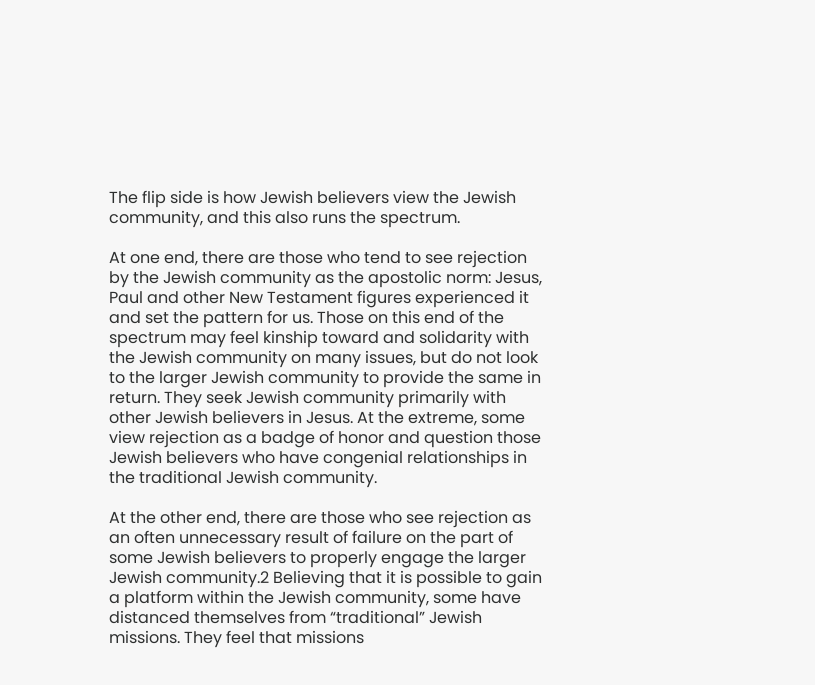The flip side is how Jewish believers view the Jewish community, and this also runs the spectrum.

At one end, there are those who tend to see rejection by the Jewish community as the apostolic norm: Jesus, Paul and other New Testament figures experienced it and set the pattern for us. Those on this end of the spectrum may feel kinship toward and solidarity with the Jewish community on many issues, but do not look to the larger Jewish community to provide the same in return. They seek Jewish community primarily with other Jewish believers in Jesus. At the extreme, some view rejection as a badge of honor and question those Jewish believers who have congenial relationships in the traditional Jewish community.

At the other end, there are those who see rejection as an often unnecessary result of failure on the part of some Jewish believers to properly engage the larger Jewish community.2 Believing that it is possible to gain a platform within the Jewish community, some have distanced themselves from “traditional” Jewish missions. They feel that missions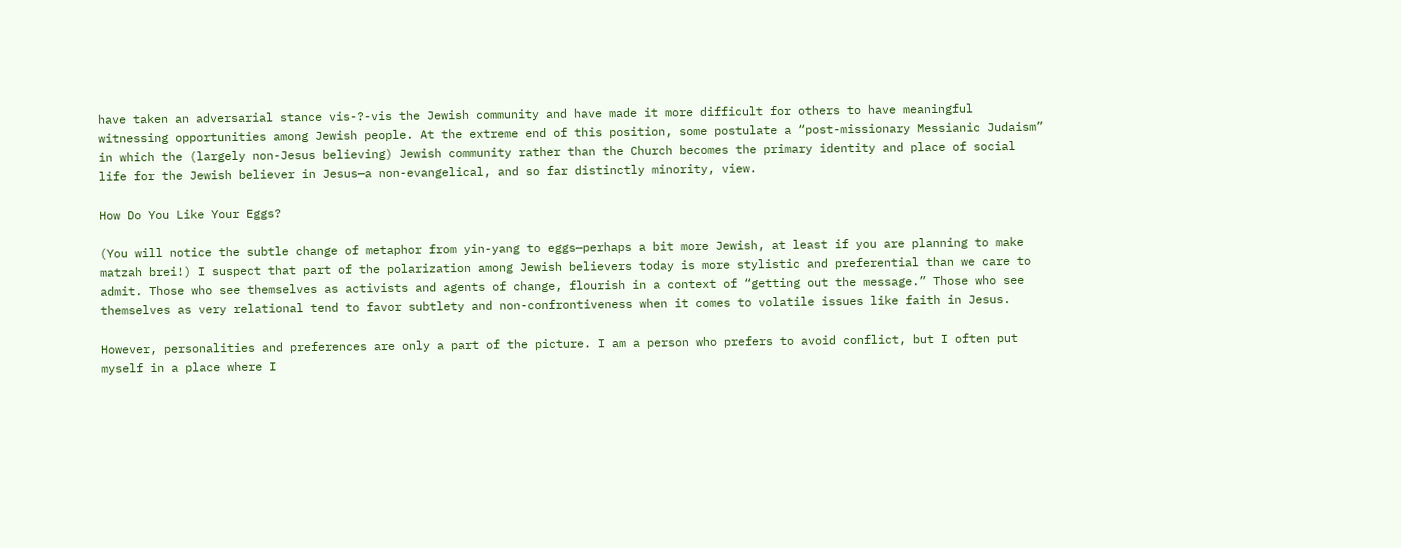have taken an adversarial stance vis-?-vis the Jewish community and have made it more difficult for others to have meaningful witnessing opportunities among Jewish people. At the extreme end of this position, some postulate a “post-missionary Messianic Judaism” in which the (largely non-Jesus believing) Jewish community rather than the Church becomes the primary identity and place of social life for the Jewish believer in Jesus—a non-evangelical, and so far distinctly minority, view.

How Do You Like Your Eggs?

(You will notice the subtle change of metaphor from yin-yang to eggs—perhaps a bit more Jewish, at least if you are planning to make matzah brei!) I suspect that part of the polarization among Jewish believers today is more stylistic and preferential than we care to admit. Those who see themselves as activists and agents of change, flourish in a context of “getting out the message.” Those who see themselves as very relational tend to favor subtlety and non-confrontiveness when it comes to volatile issues like faith in Jesus.

However, personalities and preferences are only a part of the picture. I am a person who prefers to avoid conflict, but I often put myself in a place where I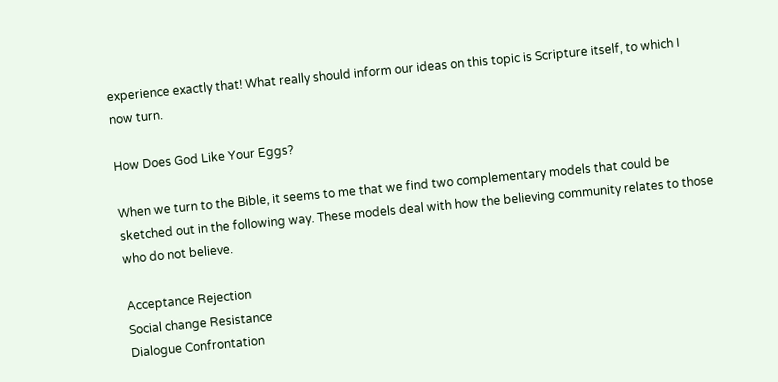experience exactly that! What really should inform our ideas on this topic is Scripture itself, to which I now turn.

How Does God Like Your Eggs?

When we turn to the Bible, it seems to me that we find two complementary models that could be sketched out in the following way. These models deal with how the believing community relates to those who do not believe.

Acceptance Rejection
Social change Resistance
Dialogue Confrontation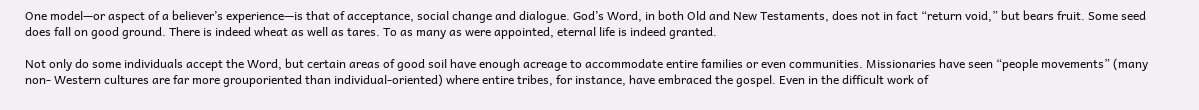One model—or aspect of a believer’s experience—is that of acceptance, social change and dialogue. God’s Word, in both Old and New Testaments, does not in fact “return void,” but bears fruit. Some seed does fall on good ground. There is indeed wheat as well as tares. To as many as were appointed, eternal life is indeed granted.

Not only do some individuals accept the Word, but certain areas of good soil have enough acreage to accommodate entire families or even communities. Missionaries have seen “people movements” (many non- Western cultures are far more grouporiented than individual-oriented) where entire tribes, for instance, have embraced the gospel. Even in the difficult work of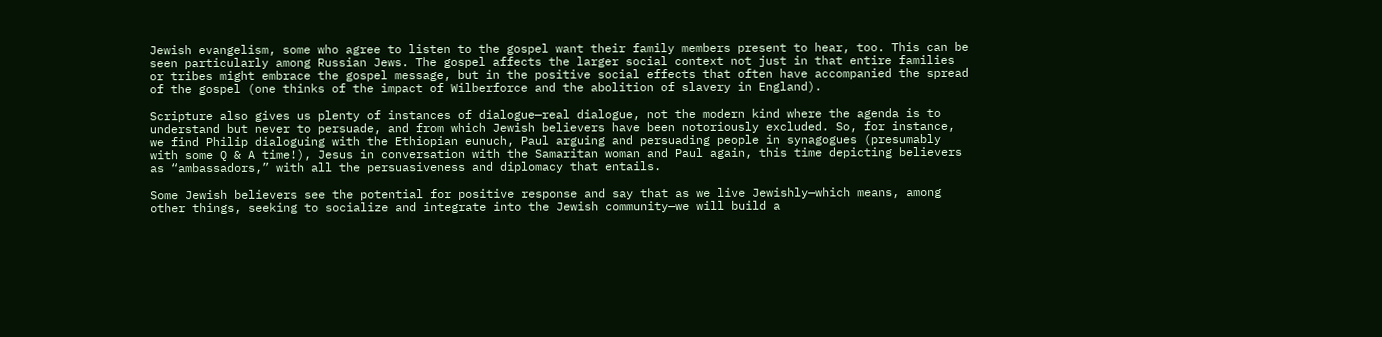Jewish evangelism, some who agree to listen to the gospel want their family members present to hear, too. This can be seen particularly among Russian Jews. The gospel affects the larger social context not just in that entire families or tribes might embrace the gospel message, but in the positive social effects that often have accompanied the spread of the gospel (one thinks of the impact of Wilberforce and the abolition of slavery in England).

Scripture also gives us plenty of instances of dialogue—real dialogue, not the modern kind where the agenda is to understand but never to persuade, and from which Jewish believers have been notoriously excluded. So, for instance, we find Philip dialoguing with the Ethiopian eunuch, Paul arguing and persuading people in synagogues (presumably with some Q & A time!), Jesus in conversation with the Samaritan woman and Paul again, this time depicting believers as “ambassadors,” with all the persuasiveness and diplomacy that entails.

Some Jewish believers see the potential for positive response and say that as we live Jewishly—which means, among other things, seeking to socialize and integrate into the Jewish community—we will build a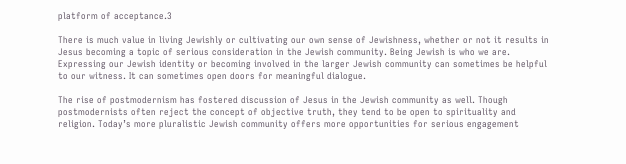platform of acceptance.3

There is much value in living Jewishly or cultivating our own sense of Jewishness, whether or not it results in Jesus becoming a topic of serious consideration in the Jewish community. Being Jewish is who we are. Expressing our Jewish identity or becoming involved in the larger Jewish community can sometimes be helpful to our witness. It can sometimes open doors for meaningful dialogue.

The rise of postmodernism has fostered discussion of Jesus in the Jewish community as well. Though postmodernists often reject the concept of objective truth, they tend to be open to spirituality and religion. Today’s more pluralistic Jewish community offers more opportunities for serious engagement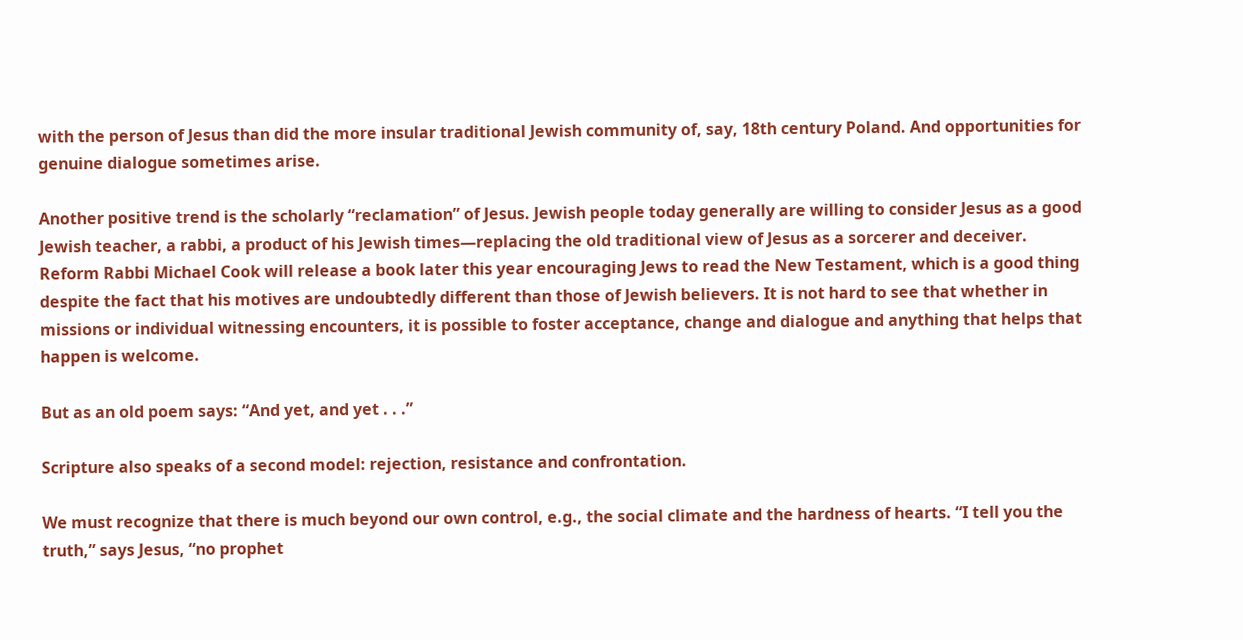with the person of Jesus than did the more insular traditional Jewish community of, say, 18th century Poland. And opportunities for genuine dialogue sometimes arise.

Another positive trend is the scholarly “reclamation” of Jesus. Jewish people today generally are willing to consider Jesus as a good Jewish teacher, a rabbi, a product of his Jewish times—replacing the old traditional view of Jesus as a sorcerer and deceiver. Reform Rabbi Michael Cook will release a book later this year encouraging Jews to read the New Testament, which is a good thing despite the fact that his motives are undoubtedly different than those of Jewish believers. It is not hard to see that whether in missions or individual witnessing encounters, it is possible to foster acceptance, change and dialogue and anything that helps that happen is welcome.

But as an old poem says: “And yet, and yet . . .”

Scripture also speaks of a second model: rejection, resistance and confrontation.

We must recognize that there is much beyond our own control, e.g., the social climate and the hardness of hearts. “I tell you the truth,” says Jesus, “no prophet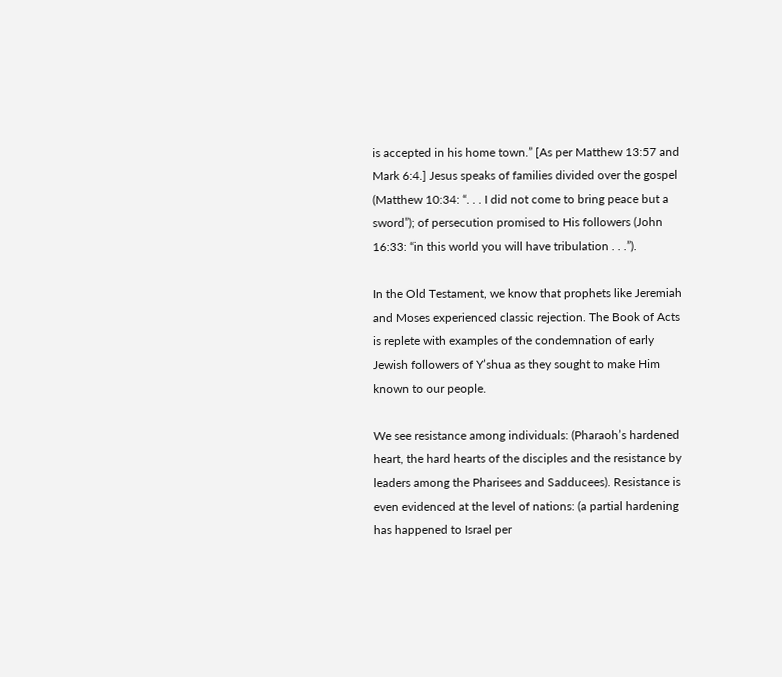is accepted in his home town.” [As per Matthew 13:57 and Mark 6:4.] Jesus speaks of families divided over the gospel (Matthew 10:34: “. . . I did not come to bring peace but a sword”); of persecution promised to His followers (John 16:33: “in this world you will have tribulation . . .”).

In the Old Testament, we know that prophets like Jeremiah and Moses experienced classic rejection. The Book of Acts is replete with examples of the condemnation of early Jewish followers of Y’shua as they sought to make Him known to our people.

We see resistance among individuals: (Pharaoh’s hardened heart, the hard hearts of the disciples and the resistance by leaders among the Pharisees and Sadducees). Resistance is even evidenced at the level of nations: (a partial hardening has happened to Israel per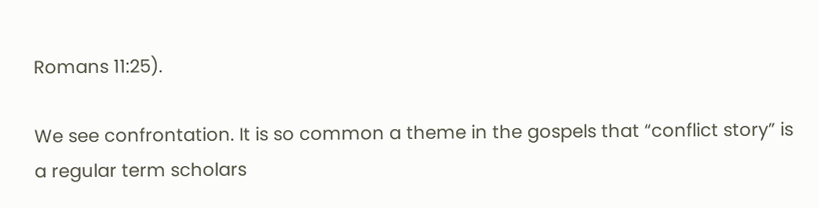Romans 11:25).

We see confrontation. It is so common a theme in the gospels that “conflict story” is a regular term scholars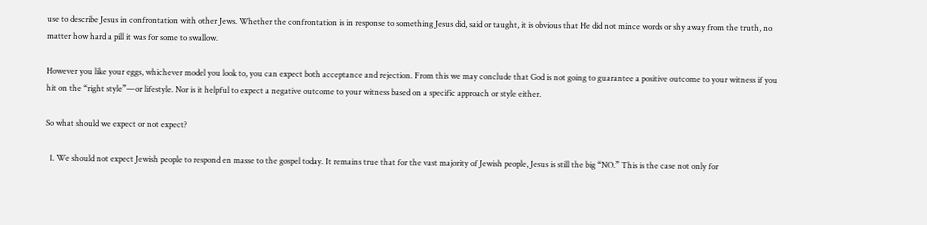use to describe Jesus in confrontation with other Jews. Whether the confrontation is in response to something Jesus did, said or taught, it is obvious that He did not mince words or shy away from the truth, no matter how hard a pill it was for some to swallow.

However you like your eggs, whichever model you look to, you can expect both acceptance and rejection. From this we may conclude that God is not going to guarantee a positive outcome to your witness if you hit on the “right style”—or lifestyle. Nor is it helpful to expect a negative outcome to your witness based on a specific approach or style either.

So what should we expect or not expect?

  1. We should not expect Jewish people to respond en masse to the gospel today. It remains true that for the vast majority of Jewish people, Jesus is still the big “NO.” This is the case not only for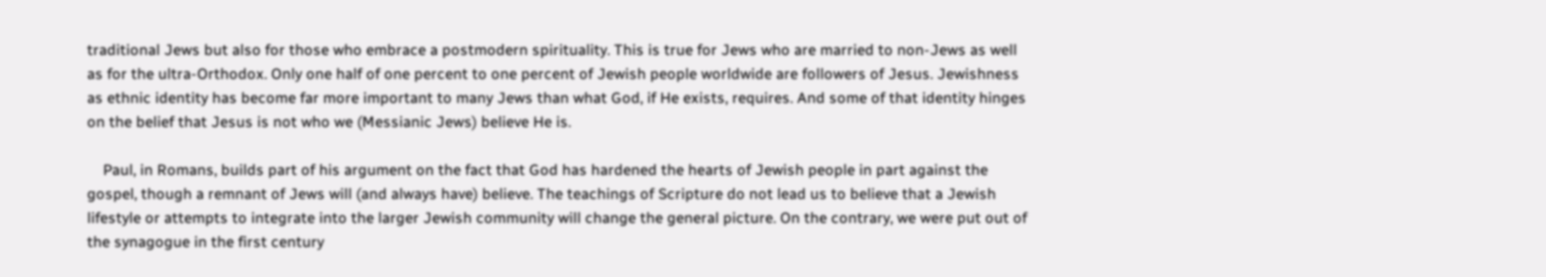traditional Jews but also for those who embrace a postmodern spirituality. This is true for Jews who are married to non-Jews as well as for the ultra-Orthodox. Only one half of one percent to one percent of Jewish people worldwide are followers of Jesus. Jewishness as ethnic identity has become far more important to many Jews than what God, if He exists, requires. And some of that identity hinges on the belief that Jesus is not who we (Messianic Jews) believe He is.

    Paul, in Romans, builds part of his argument on the fact that God has hardened the hearts of Jewish people in part against the gospel, though a remnant of Jews will (and always have) believe. The teachings of Scripture do not lead us to believe that a Jewish lifestyle or attempts to integrate into the larger Jewish community will change the general picture. On the contrary, we were put out of the synagogue in the first century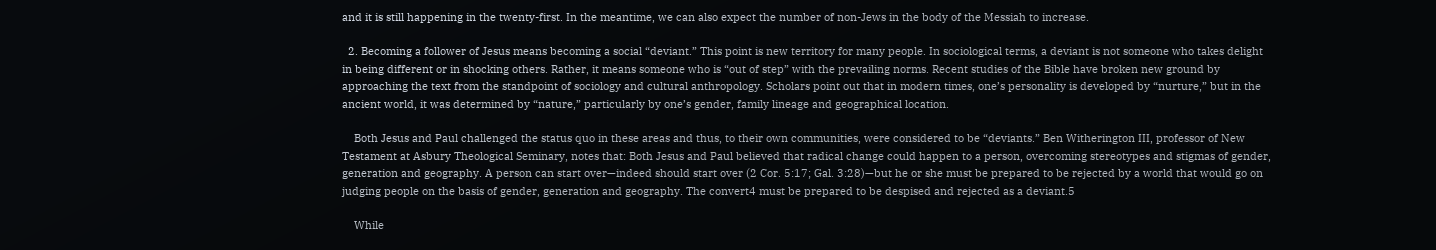and it is still happening in the twenty-first. In the meantime, we can also expect the number of non-Jews in the body of the Messiah to increase.

  2. Becoming a follower of Jesus means becoming a social “deviant.” This point is new territory for many people. In sociological terms, a deviant is not someone who takes delight in being different or in shocking others. Rather, it means someone who is “out of step” with the prevailing norms. Recent studies of the Bible have broken new ground by approaching the text from the standpoint of sociology and cultural anthropology. Scholars point out that in modern times, one’s personality is developed by “nurture,” but in the ancient world, it was determined by “nature,” particularly by one’s gender, family lineage and geographical location.

    Both Jesus and Paul challenged the status quo in these areas and thus, to their own communities, were considered to be “deviants.” Ben Witherington III, professor of New Testament at Asbury Theological Seminary, notes that: Both Jesus and Paul believed that radical change could happen to a person, overcoming stereotypes and stigmas of gender, generation and geography. A person can start over—indeed should start over (2 Cor. 5:17; Gal. 3:28)—but he or she must be prepared to be rejected by a world that would go on judging people on the basis of gender, generation and geography. The convert4 must be prepared to be despised and rejected as a deviant.5

    While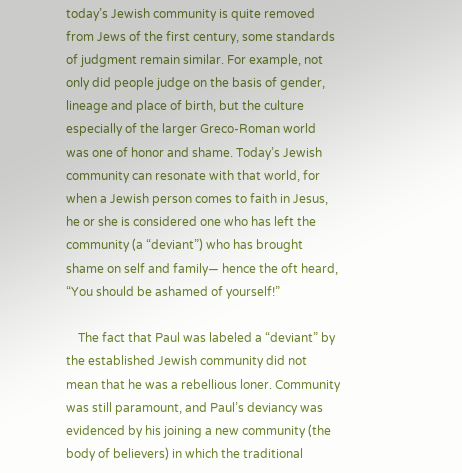today’s Jewish community is quite removed from Jews of the first century, some standards of judgment remain similar. For example, not only did people judge on the basis of gender, lineage and place of birth, but the culture especially of the larger Greco-Roman world was one of honor and shame. Today’s Jewish community can resonate with that world, for when a Jewish person comes to faith in Jesus, he or she is considered one who has left the community (a “deviant”) who has brought shame on self and family— hence the oft heard, “You should be ashamed of yourself!”

    The fact that Paul was labeled a “deviant” by the established Jewish community did not mean that he was a rebellious loner. Community was still paramount, and Paul’s deviancy was evidenced by his joining a new community (the body of believers) in which the traditional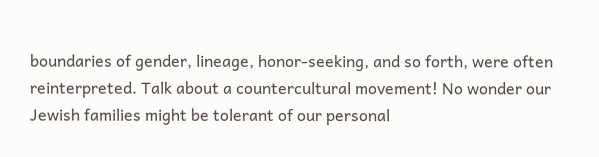boundaries of gender, lineage, honor-seeking, and so forth, were often reinterpreted. Talk about a countercultural movement! No wonder our Jewish families might be tolerant of our personal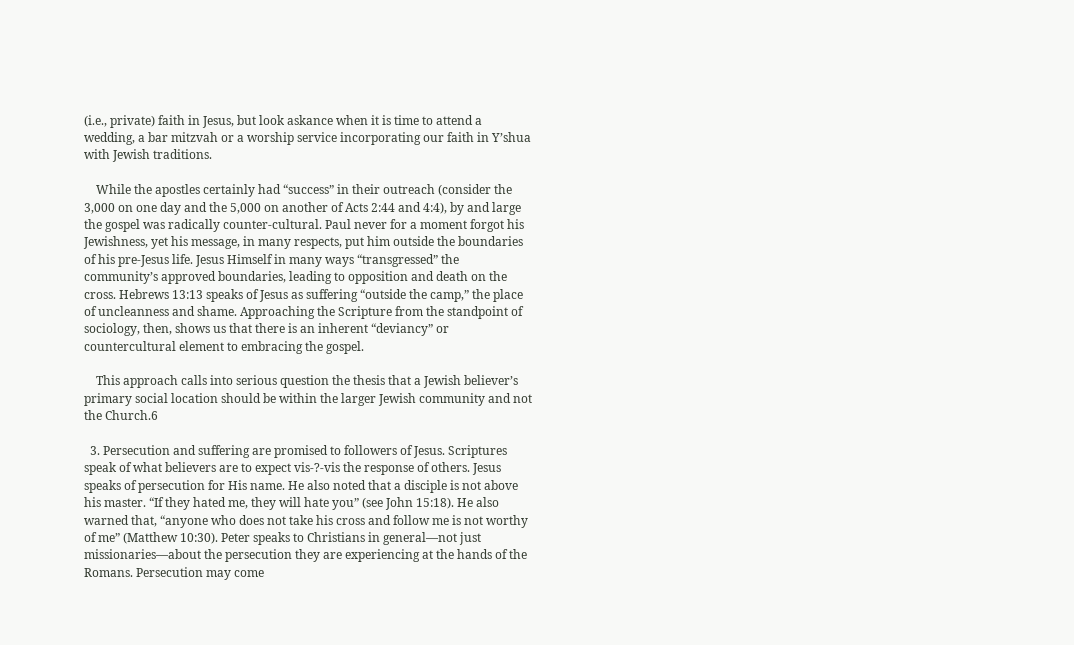(i.e., private) faith in Jesus, but look askance when it is time to attend a wedding, a bar mitzvah or a worship service incorporating our faith in Y’shua with Jewish traditions.

    While the apostles certainly had “success” in their outreach (consider the 3,000 on one day and the 5,000 on another of Acts 2:44 and 4:4), by and large the gospel was radically counter-cultural. Paul never for a moment forgot his Jewishness, yet his message, in many respects, put him outside the boundaries of his pre-Jesus life. Jesus Himself in many ways “transgressed” the community’s approved boundaries, leading to opposition and death on the cross. Hebrews 13:13 speaks of Jesus as suffering “outside the camp,” the place of uncleanness and shame. Approaching the Scripture from the standpoint of sociology, then, shows us that there is an inherent “deviancy” or countercultural element to embracing the gospel.

    This approach calls into serious question the thesis that a Jewish believer’s primary social location should be within the larger Jewish community and not the Church.6

  3. Persecution and suffering are promised to followers of Jesus. Scriptures speak of what believers are to expect vis-?-vis the response of others. Jesus speaks of persecution for His name. He also noted that a disciple is not above his master. “If they hated me, they will hate you” (see John 15:18). He also warned that, “anyone who does not take his cross and follow me is not worthy of me” (Matthew 10:30). Peter speaks to Christians in general—not just missionaries—about the persecution they are experiencing at the hands of the Romans. Persecution may come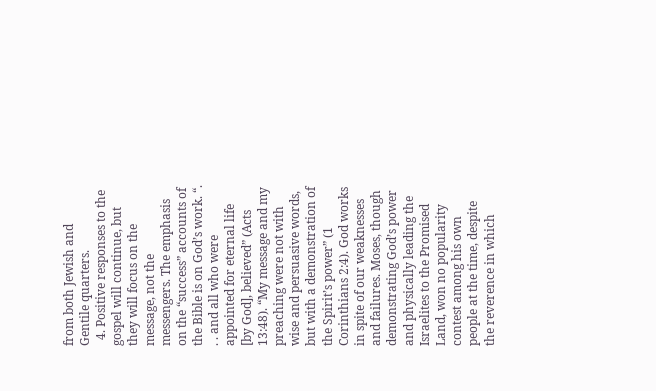from both Jewish and Gentile quarters.
  4. Positive responses to the gospel will continue, but they will focus on the message, not the messengers. The emphasis on the “success” accounts of the Bible is on God’s work. “. . . and all who were appointed for eternal life [by God], believed” (Acts 13:48). “My message and my preaching were not with wise and persuasive words, but with a demonstration of the Spirit’s power” (1 Corinthians 2:4). God works in spite of our weaknesses and failures. Moses, though demonstrating God’s power and physically leading the Israelites to the Promised Land, won no popularity contest among his own people at the time, despite the reverence in which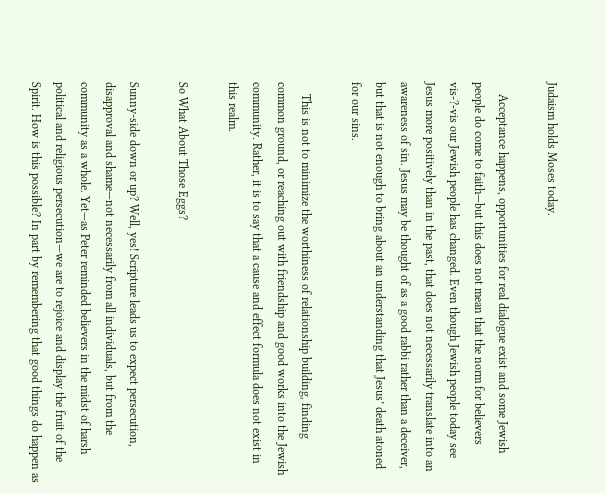Judaism holds Moses today.

    Acceptance happens, opportunities for real dialogue exist and some Jewish people do come to faith—but this does not mean that the norm for believers vis-?-vis our Jewish people has changed. Even though Jewish people today see Jesus more positively than in the past, that does not necessarily translate into an awareness of sin. Jesus may be thought of as a good rabbi rather than a deceiver, but that is not enough to bring about an understanding that Jesus’ death atoned for our sins.

    This is not to minimize the worthiness of relationship building, finding common ground, or reaching out with friendship and good works into the Jewish community. Rather, it is to say that a cause and effect formula does not exist in this realm.

So What About Those Eggs?

Sunny-side down or up? Well, yes! Scripture leads us to expect persecution, disapproval and shame—not necessarily from all individuals, but from the community as a whole. Yet—as Peter reminded believers in the midst of harsh political and religious persecution—we are to rejoice and display the fruit of the Spirit. How is this possible? In part by remembering that good things do happen as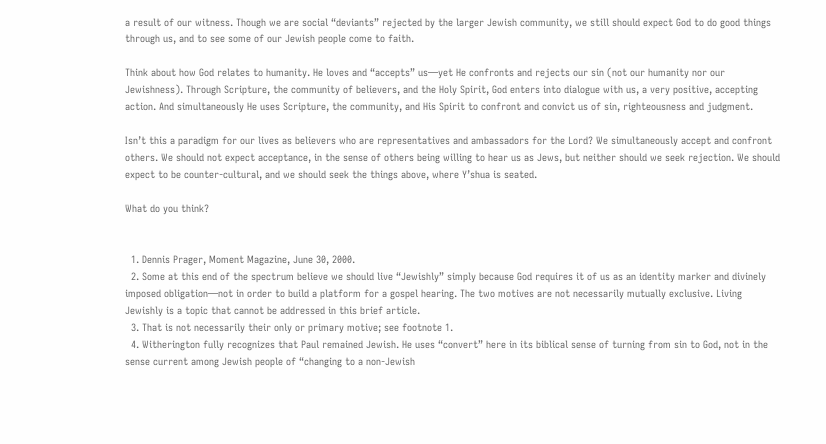a result of our witness. Though we are social “deviants” rejected by the larger Jewish community, we still should expect God to do good things through us, and to see some of our Jewish people come to faith.

Think about how God relates to humanity. He loves and “accepts” us—yet He confronts and rejects our sin (not our humanity nor our Jewishness). Through Scripture, the community of believers, and the Holy Spirit, God enters into dialogue with us, a very positive, accepting action. And simultaneously He uses Scripture, the community, and His Spirit to confront and convict us of sin, righteousness and judgment.

Isn’t this a paradigm for our lives as believers who are representatives and ambassadors for the Lord? We simultaneously accept and confront others. We should not expect acceptance, in the sense of others being willing to hear us as Jews, but neither should we seek rejection. We should expect to be counter-cultural, and we should seek the things above, where Y’shua is seated.

What do you think?


  1. Dennis Prager, Moment Magazine, June 30, 2000.
  2. Some at this end of the spectrum believe we should live “Jewishly” simply because God requires it of us as an identity marker and divinely imposed obligation—not in order to build a platform for a gospel hearing. The two motives are not necessarily mutually exclusive. Living Jewishly is a topic that cannot be addressed in this brief article.
  3. That is not necessarily their only or primary motive; see footnote 1.
  4. Witherington fully recognizes that Paul remained Jewish. He uses “convert” here in its biblical sense of turning from sin to God, not in the sense current among Jewish people of “changing to a non-Jewish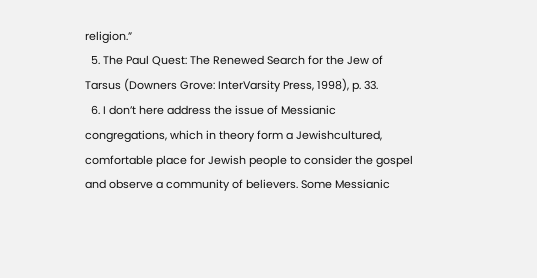religion.”
  5. The Paul Quest: The Renewed Search for the Jew of Tarsus (Downers Grove: InterVarsity Press, 1998), p. 33.
  6. I don’t here address the issue of Messianic congregations, which in theory form a Jewishcultured, comfortable place for Jewish people to consider the gospel and observe a community of believers. Some Messianic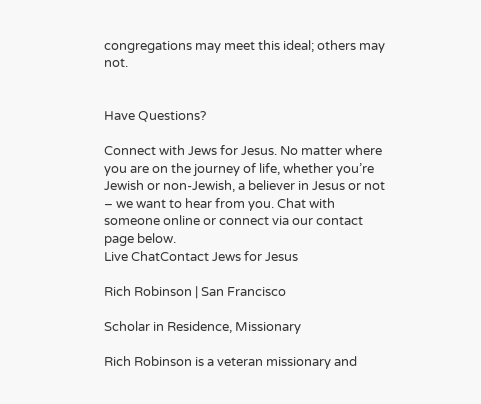congregations may meet this ideal; others may not.


Have Questions?

Connect with Jews for Jesus. No matter where you are on the journey of life, whether you’re Jewish or non-Jewish, a believer in Jesus or not – we want to hear from you. Chat with someone online or connect via our contact page below.
Live ChatContact Jews for Jesus

Rich Robinson | San Francisco

Scholar in Residence, Missionary

Rich Robinson is a veteran missionary and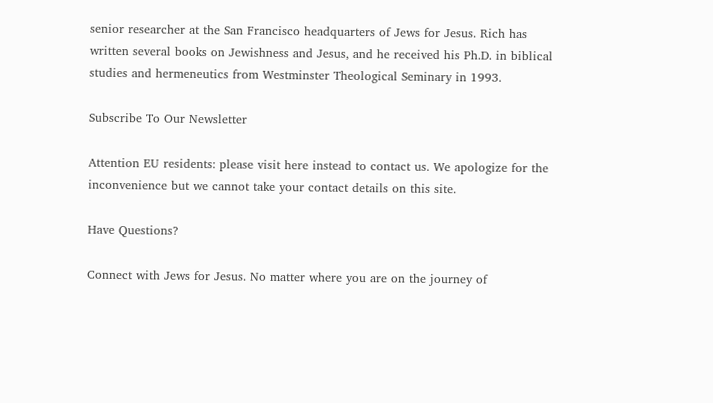senior researcher at the San Francisco headquarters of Jews for Jesus. Rich has written several books on Jewishness and Jesus, and he received his Ph.D. in biblical studies and hermeneutics from Westminster Theological Seminary in 1993.

Subscribe To Our Newsletter

Attention EU residents: please visit here instead to contact us. We apologize for the inconvenience but we cannot take your contact details on this site.

Have Questions?

Connect with Jews for Jesus. No matter where you are on the journey of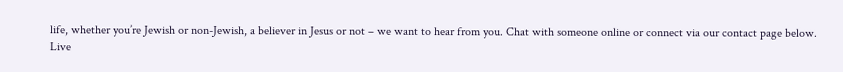life, whether you’re Jewish or non-Jewish, a believer in Jesus or not – we want to hear from you. Chat with someone online or connect via our contact page below.
Live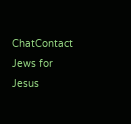ChatContact Jews for Jesus